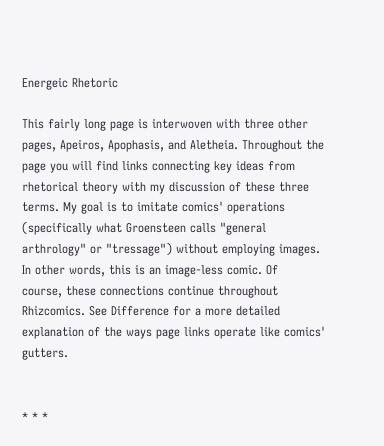Energeic Rhetoric

This fairly long page is interwoven with three other pages, Apeiros, Apophasis, and Aletheia. Throughout the page you will find links connecting key ideas from rhetorical theory with my discussion of these three terms. My goal is to imitate comics' operations (specifically what Groensteen calls "general arthrology" or "tressage") without employing images. In other words, this is an image-less comic. Of     course, these connections continue throughout Rhizcomics. See Difference for a more detailed explanation of the ways page links operate like comics' gutters.


* * *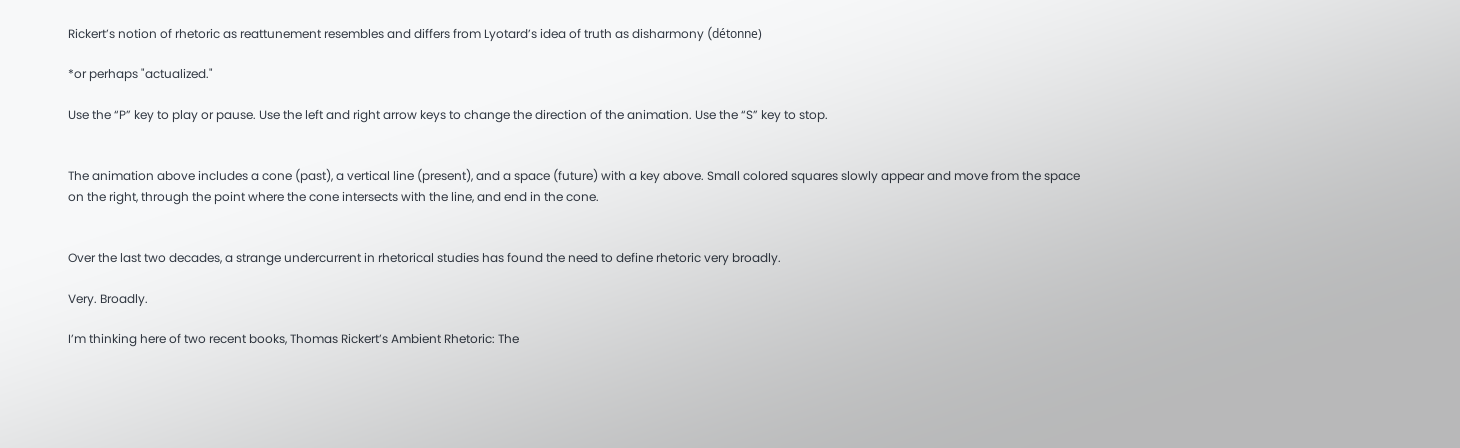Rickert’s notion of rhetoric as reattunement resembles and differs from Lyotard’s idea of truth as disharmony (détonne)

*or perhaps "actualized."

Use the “P” key to play or pause. Use the left and right arrow keys to change the direction of the animation. Use the “S” key to stop.


The animation above includes a cone (past), a vertical line (present), and a space (future) with a key above. Small colored squares slowly appear and move from the space on the right, through the point where the cone intersects with the line, and end in the cone.


Over the last two decades, a strange undercurrent in rhetorical studies has found the need to define rhetoric very broadly.

Very. Broadly.

I’m thinking here of two recent books, Thomas Rickert’s Ambient Rhetoric: The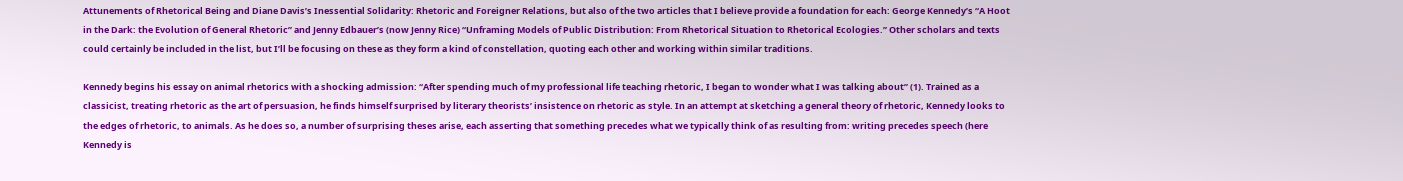Attunements of Rhetorical Being and Diane Davis’s Inessential Solidarity: Rhetoric and Foreigner Relations, but also of the two articles that I believe provide a foundation for each: George Kennedy’s “A Hoot in the Dark: the Evolution of General Rhetoric” and Jenny Edbauer’s (now Jenny Rice) “Unframing Models of Public Distribution: From Rhetorical Situation to Rhetorical Ecologies.” Other scholars and texts could certainly be included in the list, but I’ll be focusing on these as they form a kind of constellation, quoting each other and working within similar traditions.

Kennedy begins his essay on animal rhetorics with a shocking admission: “After spending much of my professional life teaching rhetoric, I began to wonder what I was talking about” (1). Trained as a classicist, treating rhetoric as the art of persuasion, he finds himself surprised by literary theorists’ insistence on rhetoric as style. In an attempt at sketching a general theory of rhetoric, Kennedy looks to the edges of rhetoric, to animals. As he does so, a number of surprising theses arise, each asserting that something precedes what we typically think of as resulting from: writing precedes speech (here Kennedy is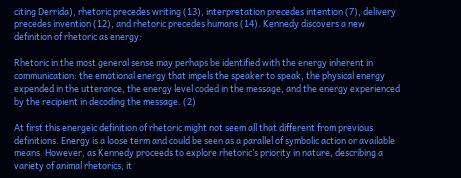citing Derrida), rhetoric precedes writing (13), interpretation precedes intention (7), delivery precedes invention (12), and rhetoric precedes humans (14). Kennedy discovers a new definition of rhetoric as energy:

Rhetoric in the most general sense may perhaps be identified with the energy inherent in communication: the emotional energy that impels the speaker to speak, the physical energy expended in the utterance, the energy level coded in the message, and the energy experienced by the recipient in decoding the message. (2)

At first this energeic definition of rhetoric might not seem all that different from previous definitions. Energy is a loose term and could be seen as a parallel of symbolic action or available means. However, as Kennedy proceeds to explore rhetoric’s priority in nature, describing a variety of animal rhetorics, it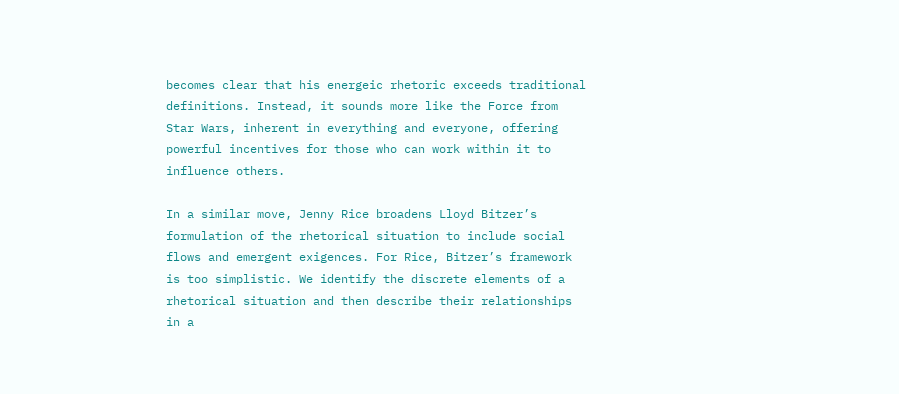becomes clear that his energeic rhetoric exceeds traditional definitions. Instead, it sounds more like the Force from Star Wars, inherent in everything and everyone, offering powerful incentives for those who can work within it to influence others.

In a similar move, Jenny Rice broadens Lloyd Bitzer’s formulation of the rhetorical situation to include social flows and emergent exigences. For Rice, Bitzer’s framework is too simplistic. We identify the discrete elements of a rhetorical situation and then describe their relationships in a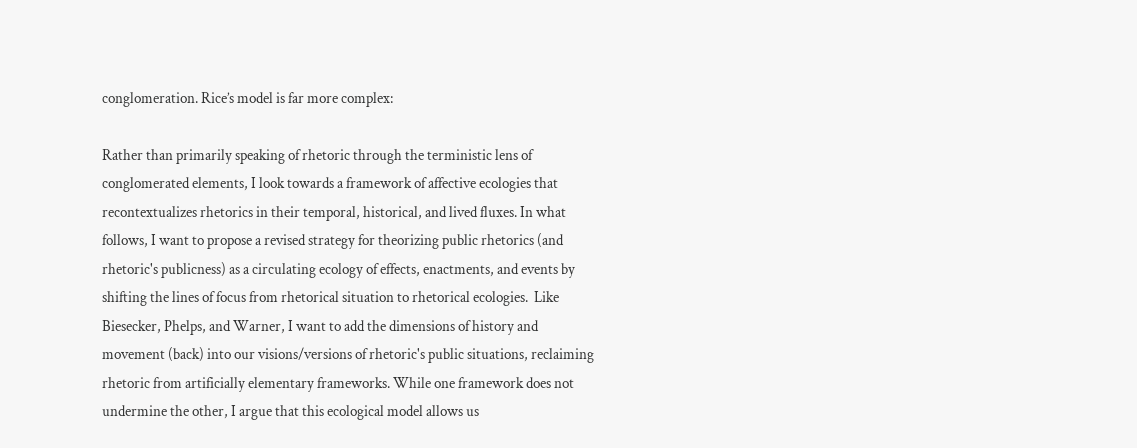conglomeration. Rice’s model is far more complex:

Rather than primarily speaking of rhetoric through the terministic lens of conglomerated elements, I look towards a framework of affective ecologies that recontextualizes rhetorics in their temporal, historical, and lived fluxes. In what follows, I want to propose a revised strategy for theorizing public rhetorics (and rhetoric's publicness) as a circulating ecology of effects, enactments, and events by shifting the lines of focus from rhetorical situation to rhetorical ecologies.  Like Biesecker, Phelps, and Warner, I want to add the dimensions of history and movement (back) into our visions/versions of rhetoric's public situations, reclaiming rhetoric from artificially elementary frameworks. While one framework does not undermine the other, I argue that this ecological model allows us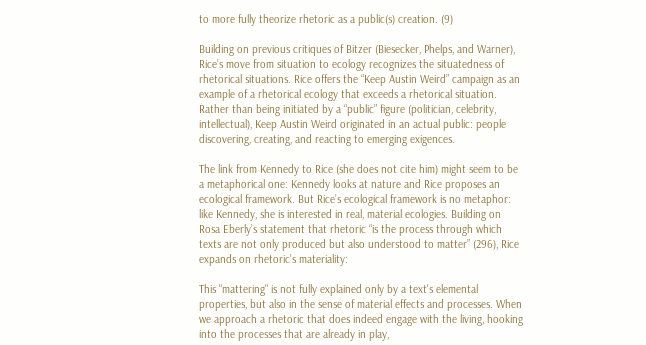to more fully theorize rhetoric as a public(s) creation. (9)

Building on previous critiques of Bitzer (Biesecker, Phelps, and Warner), Rice’s move from situation to ecology recognizes the situatedness of rhetorical situations. Rice offers the “Keep Austin Weird” campaign as an example of a rhetorical ecology that exceeds a rhetorical situation. Rather than being initiated by a “public” figure (politician, celebrity, intellectual), Keep Austin Weird originated in an actual public: people discovering, creating, and reacting to emerging exigences.

The link from Kennedy to Rice (she does not cite him) might seem to be a metaphorical one: Kennedy looks at nature and Rice proposes an ecological framework. But Rice’s ecological framework is no metaphor: like Kennedy, she is interested in real, material ecologies. Building on Rosa Eberly’s statement that rhetoric “is the process through which texts are not only produced but also understood to matter” (296), Rice expands on rhetoric’s materiality:

This "mattering" is not fully explained only by a text's elemental properties, but also in the sense of material effects and processes. When we approach a rhetoric that does indeed engage with the living, hooking into the processes that are already in play,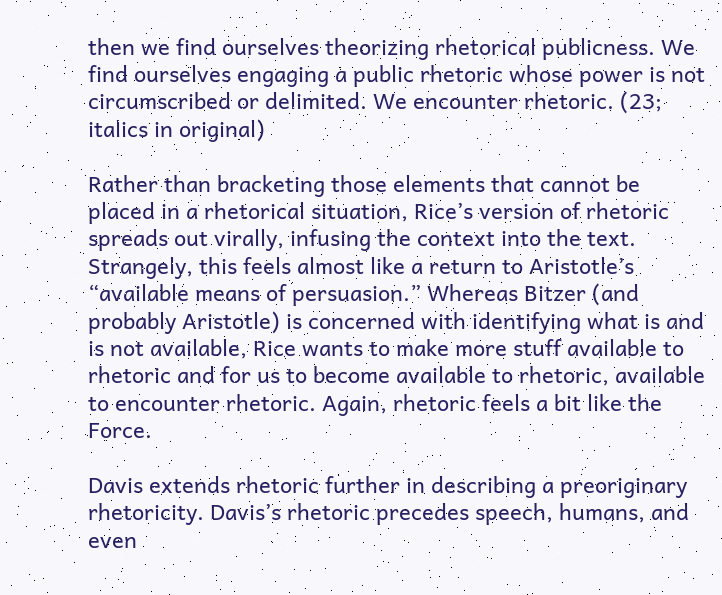then we find ourselves theorizing rhetorical publicness. We find ourselves engaging a public rhetoric whose power is not circumscribed or delimited. We encounter rhetoric. (23; italics in original)

Rather than bracketing those elements that cannot be placed in a rhetorical situation, Rice’s version of rhetoric spreads out virally, infusing the context into the text. Strangely, this feels almost like a return to Aristotle’s “available means of persuasion.” Whereas Bitzer (and probably Aristotle) is concerned with identifying what is and is not available, Rice wants to make more stuff available to rhetoric and for us to become available to rhetoric, available to encounter rhetoric. Again, rhetoric feels a bit like the Force.

Davis extends rhetoric further in describing a preoriginary rhetoricity. Davis’s rhetoric precedes speech, humans, and even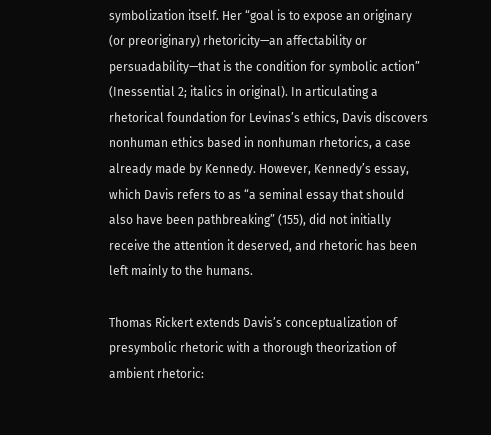symbolization itself. Her “goal is to expose an originary (or preoriginary) rhetoricity—an affectability or persuadability—that is the condition for symbolic action” (Inessential 2; italics in original). In articulating a rhetorical foundation for Levinas’s ethics, Davis discovers nonhuman ethics based in nonhuman rhetorics, a case already made by Kennedy. However, Kennedy’s essay, which Davis refers to as “a seminal essay that should also have been pathbreaking” (155), did not initially receive the attention it deserved, and rhetoric has been left mainly to the humans.

Thomas Rickert extends Davis’s conceptualization of presymbolic rhetoric with a thorough theorization of ambient rhetoric: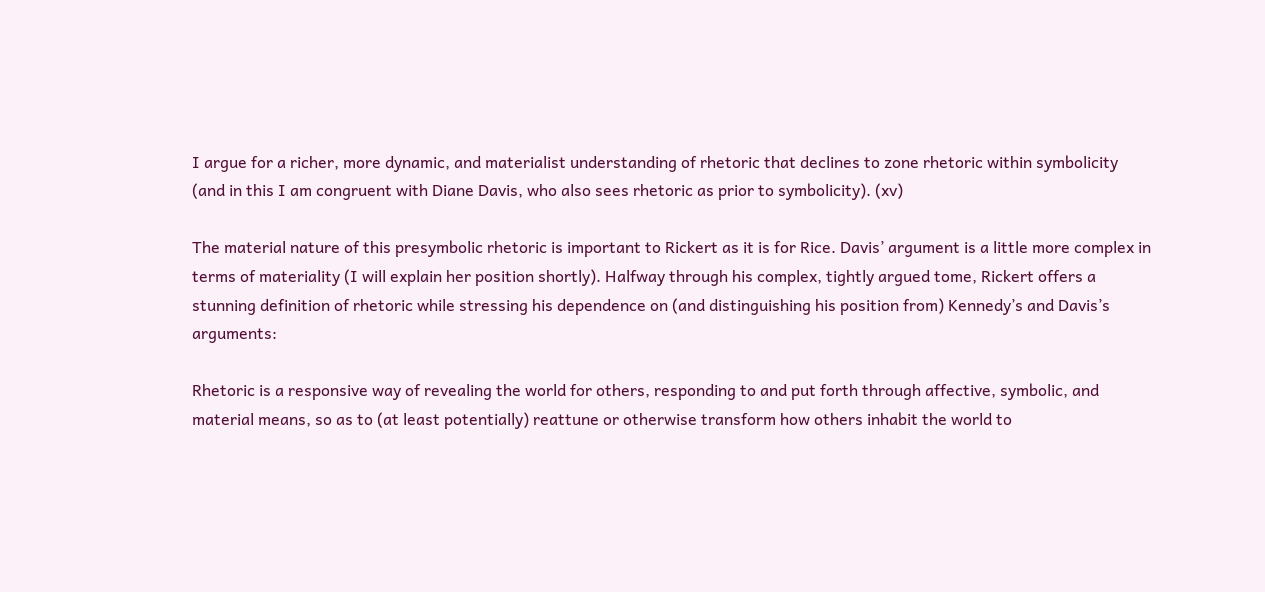I argue for a richer, more dynamic, and materialist understanding of rhetoric that declines to zone rhetoric within symbolicity (and in this I am congruent with Diane Davis, who also sees rhetoric as prior to symbolicity). (xv)

The material nature of this presymbolic rhetoric is important to Rickert as it is for Rice. Davis’ argument is a little more complex in terms of materiality (I will explain her position shortly). Halfway through his complex, tightly argued tome, Rickert offers a stunning definition of rhetoric while stressing his dependence on (and distinguishing his position from) Kennedy’s and Davis’s arguments:

Rhetoric is a responsive way of revealing the world for others, responding to and put forth through affective, symbolic, and material means, so as to (at least potentially) reattune or otherwise transform how others inhabit the world to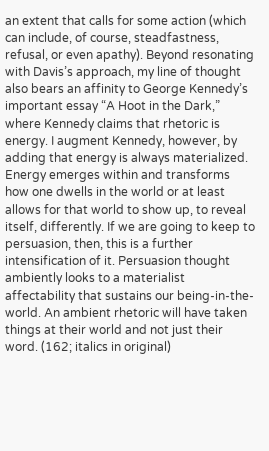an extent that calls for some action (which can include, of course, steadfastness, refusal, or even apathy). Beyond resonating with Davis’s approach, my line of thought also bears an affinity to George Kennedy’s important essay “A Hoot in the Dark,” where Kennedy claims that rhetoric is energy. I augment Kennedy, however, by adding that energy is always materialized. Energy emerges within and transforms how one dwells in the world or at least allows for that world to show up, to reveal itself, differently. If we are going to keep to persuasion, then, this is a further intensification of it. Persuasion thought ambiently looks to a materialist affectability that sustains our being-in-the-world. An ambient rhetoric will have taken things at their world and not just their word. (162; italics in original)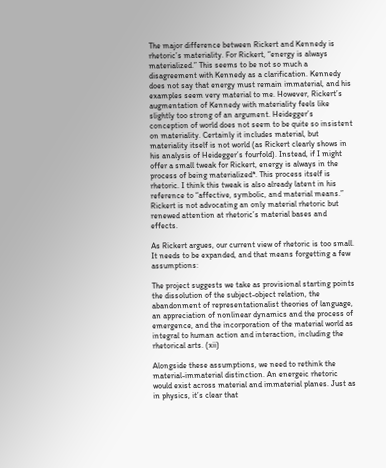The major difference between Rickert and Kennedy is rhetoric’s materiality. For Rickert, “energy is always materialized.” This seems to be not so much a disagreement with Kennedy as a clarification. Kennedy does not say that energy must remain immaterial, and his examples seem very material to me. However, Rickert’s augmentation of Kennedy with materiality feels like slightly too strong of an argument. Heidegger’s conception of world does not seem to be quite so insistent on materiality. Certainly it includes material, but materiality itself is not world (as Rickert clearly shows in his analysis of Heidegger’s fourfold). Instead, if I might offer a small tweak for Rickert, energy is always in the process of being materialized*. This process itself is rhetoric. I think this tweak is also already latent in his reference to “affective, symbolic, and material means.” Rickert is not advocating an only material rhetoric but renewed attention at rhetoric’s material bases and effects.

As Rickert argues, our current view of rhetoric is too small. It needs to be expanded, and that means forgetting a few assumptions:

The project suggests we take as provisional starting points the dissolution of the subject-object relation, the abandonment of representationalist theories of language, an appreciation of nonlinear dynamics and the process of emergence, and the incorporation of the material world as integral to human action and interaction, including the rhetorical arts. (xii)

Alongside these assumptions, we need to rethink the material-immaterial distinction. An energeic rhetoric would exist across material and immaterial planes. Just as in physics, it’s clear that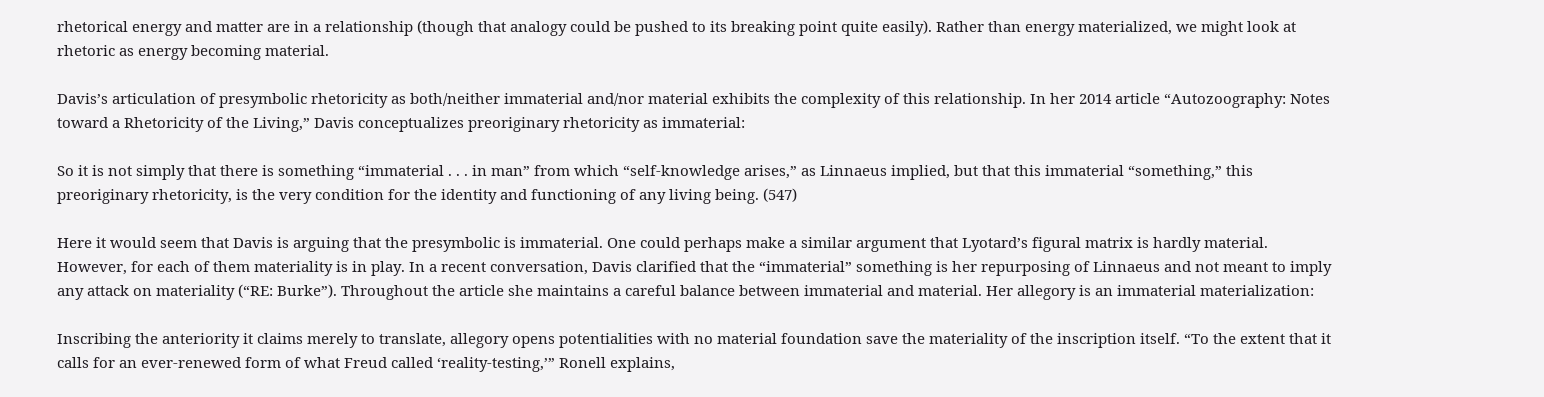rhetorical energy and matter are in a relationship (though that analogy could be pushed to its breaking point quite easily). Rather than energy materialized, we might look at rhetoric as energy becoming material.

Davis’s articulation of presymbolic rhetoricity as both/neither immaterial and/nor material exhibits the complexity of this relationship. In her 2014 article “Autozoography: Notes toward a Rhetoricity of the Living,” Davis conceptualizes preoriginary rhetoricity as immaterial:

So it is not simply that there is something “immaterial . . . in man” from which “self-knowledge arises,” as Linnaeus implied, but that this immaterial “something,” this preoriginary rhetoricity, is the very condition for the identity and functioning of any living being. (547)

Here it would seem that Davis is arguing that the presymbolic is immaterial. One could perhaps make a similar argument that Lyotard’s figural matrix is hardly material. However, for each of them materiality is in play. In a recent conversation, Davis clarified that the “immaterial” something is her repurposing of Linnaeus and not meant to imply any attack on materiality (“RE: Burke”). Throughout the article she maintains a careful balance between immaterial and material. Her allegory is an immaterial materialization:

Inscribing the anteriority it claims merely to translate, allegory opens potentialities with no material foundation save the materiality of the inscription itself. “To the extent that it calls for an ever-renewed form of what Freud called ‘reality-testing,’” Ronell explains,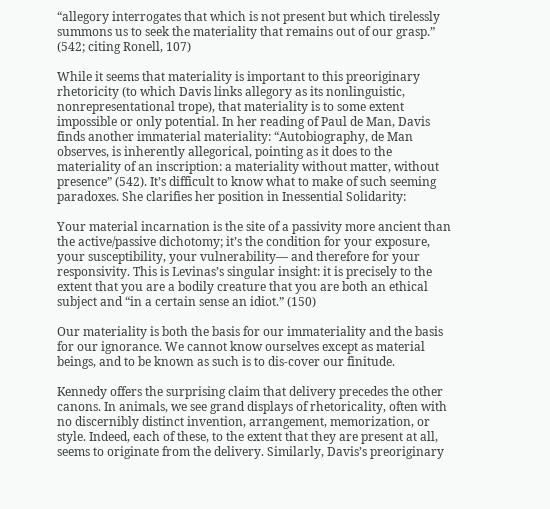“allegory interrogates that which is not present but which tirelessly summons us to seek the materiality that remains out of our grasp.” (542; citing Ronell, 107)

While it seems that materiality is important to this preoriginary rhetoricity (to which Davis links allegory as its nonlinguistic, nonrepresentational trope), that materiality is to some extent impossible or only potential. In her reading of Paul de Man, Davis finds another immaterial materiality: “Autobiography, de Man observes, is inherently allegorical, pointing as it does to the materiality of an inscription: a materiality without matter, without presence” (542). It’s difficult to know what to make of such seeming paradoxes. She clarifies her position in Inessential Solidarity:

Your material incarnation is the site of a passivity more ancient than the active/passive dichotomy; it’s the condition for your exposure, your susceptibility, your vulnerability— and therefore for your responsivity. This is Levinas’s singular insight: it is precisely to the extent that you are a bodily creature that you are both an ethical subject and “in a certain sense an idiot.” (150)

Our materiality is both the basis for our immateriality and the basis for our ignorance. We cannot know ourselves except as material beings, and to be known as such is to dis-cover our finitude.

Kennedy offers the surprising claim that delivery precedes the other canons. In animals, we see grand displays of rhetoricality, often with no discernibly distinct invention, arrangement, memorization, or style. Indeed, each of these, to the extent that they are present at all, seems to originate from the delivery. Similarly, Davis’s preoriginary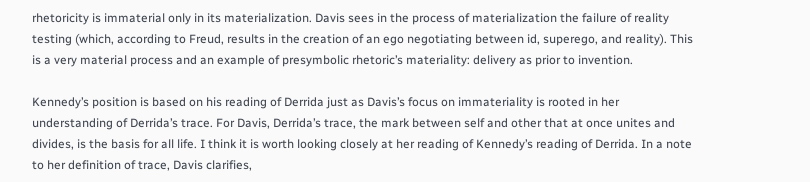rhetoricity is immaterial only in its materialization. Davis sees in the process of materialization the failure of reality testing (which, according to Freud, results in the creation of an ego negotiating between id, superego, and reality). This is a very material process and an example of presymbolic rhetoric’s materiality: delivery as prior to invention.

Kennedy’s position is based on his reading of Derrida just as Davis’s focus on immateriality is rooted in her understanding of Derrida’s trace. For Davis, Derrida’s trace, the mark between self and other that at once unites and divides, is the basis for all life. I think it is worth looking closely at her reading of Kennedy’s reading of Derrida. In a note to her definition of trace, Davis clarifies,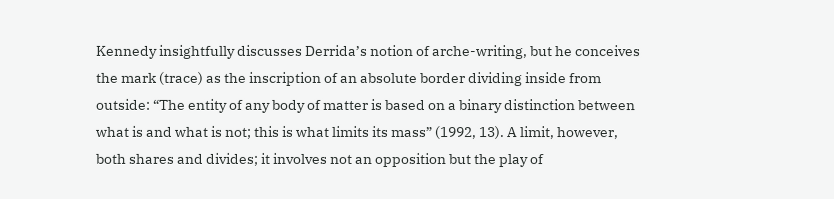Kennedy insightfully discusses Derrida’s notion of arche-writing, but he conceives the mark (trace) as the inscription of an absolute border dividing inside from outside: “The entity of any body of matter is based on a binary distinction between what is and what is not; this is what limits its mass” (1992, 13). A limit, however, both shares and divides; it involves not an opposition but the play of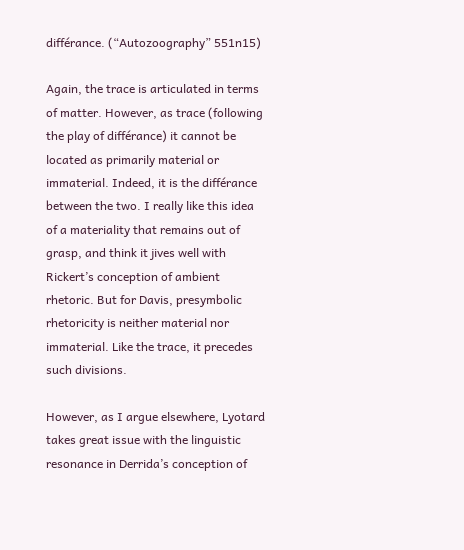différance. (“Autozoography” 551n15)

Again, the trace is articulated in terms of matter. However, as trace (following the play of différance) it cannot be located as primarily material or immaterial. Indeed, it is the différance between the two. I really like this idea of a materiality that remains out of grasp, and think it jives well with Rickert’s conception of ambient rhetoric. But for Davis, presymbolic rhetoricity is neither material nor immaterial. Like the trace, it precedes such divisions.

However, as I argue elsewhere, Lyotard takes great issue with the linguistic resonance in Derrida’s conception of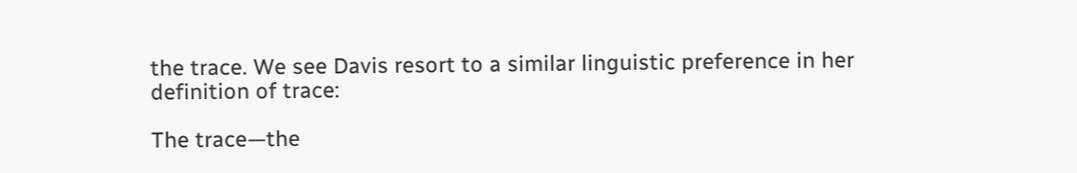the trace. We see Davis resort to a similar linguistic preference in her definition of trace:

The trace—the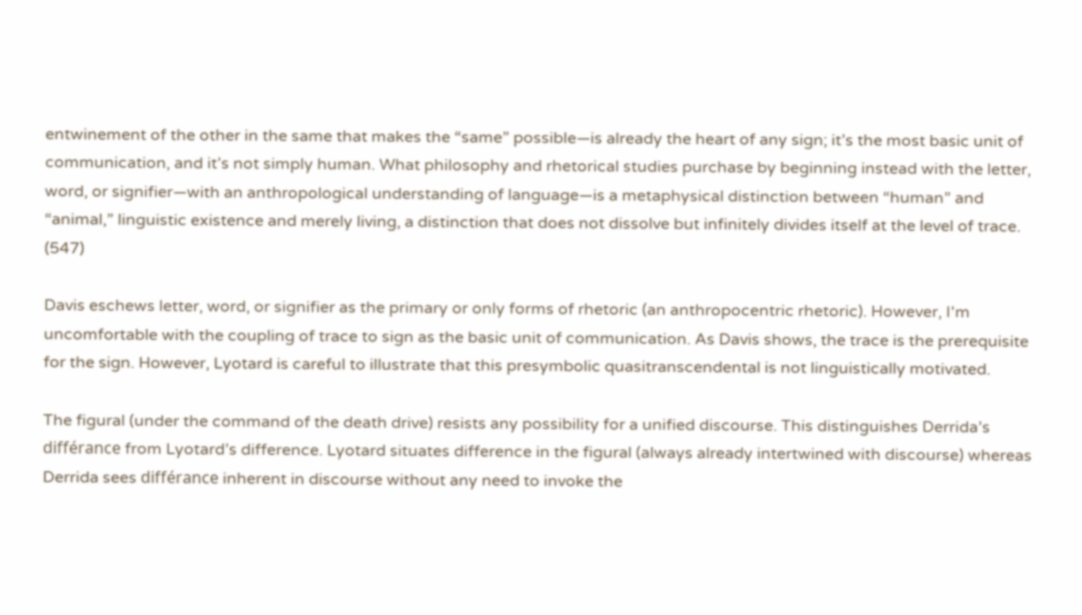entwinement of the other in the same that makes the “same” possible—is already the heart of any sign; it’s the most basic unit of communication, and it’s not simply human. What philosophy and rhetorical studies purchase by beginning instead with the letter, word, or signifier—with an anthropological understanding of language—is a metaphysical distinction between “human” and “animal,” linguistic existence and merely living, a distinction that does not dissolve but infinitely divides itself at the level of trace. (547)

Davis eschews letter, word, or signifier as the primary or only forms of rhetoric (an anthropocentric rhetoric). However, I'm uncomfortable with the coupling of trace to sign as the basic unit of communication. As Davis shows, the trace is the prerequisite for the sign. However, Lyotard is careful to illustrate that this presymbolic quasitranscendental is not linguistically motivated.

The figural (under the command of the death drive) resists any possibility for a unified discourse. This distinguishes Derrida’s différance from Lyotard’s difference. Lyotard situates difference in the figural (always already intertwined with discourse) whereas Derrida sees différance inherent in discourse without any need to invoke the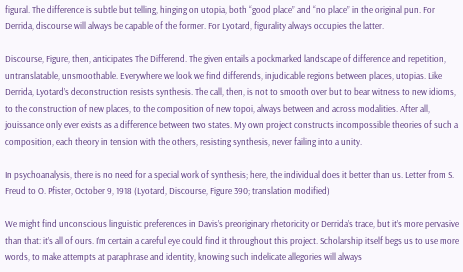figural. The difference is subtle but telling, hinging on utopia, both “good place” and “no place” in the original pun. For Derrida, discourse will always be capable of the former. For Lyotard, figurality always occupies the latter.

Discourse, Figure, then, anticipates The Differend. The given entails a pockmarked landscape of difference and repetition, untranslatable, unsmoothable. Everywhere we look we find differends, injudicable regions between places, utopias. Like Derrida, Lyotard’s deconstruction resists synthesis. The call, then, is not to smooth over but to bear witness to new idioms, to the construction of new places, to the composition of new topoi, always between and across modalities. After all, jouissance only ever exists as a difference between two states. My own project constructs incompossible theories of such a composition, each theory in tension with the others, resisting synthesis, never failing into a unity.

In psychoanalysis, there is no need for a special work of synthesis; here, the individual does it better than us. Letter from S. Freud to O. Pfister, October 9, 1918 (Lyotard, Discourse, Figure 390; translation modified)

We might find unconscious linguistic preferences in Davis’s preoriginary rhetoricity or Derrida’s trace, but it’s more pervasive than that: it’s all of ours. I’m certain a careful eye could find it throughout this project. Scholarship itself begs us to use more words, to make attempts at paraphrase and identity, knowing such indelicate allegories will always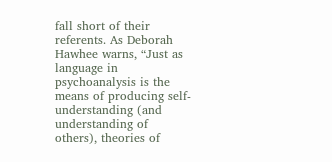fall short of their referents. As Deborah Hawhee warns, “Just as language in psychoanalysis is the means of producing self-understanding (and understanding of others), theories of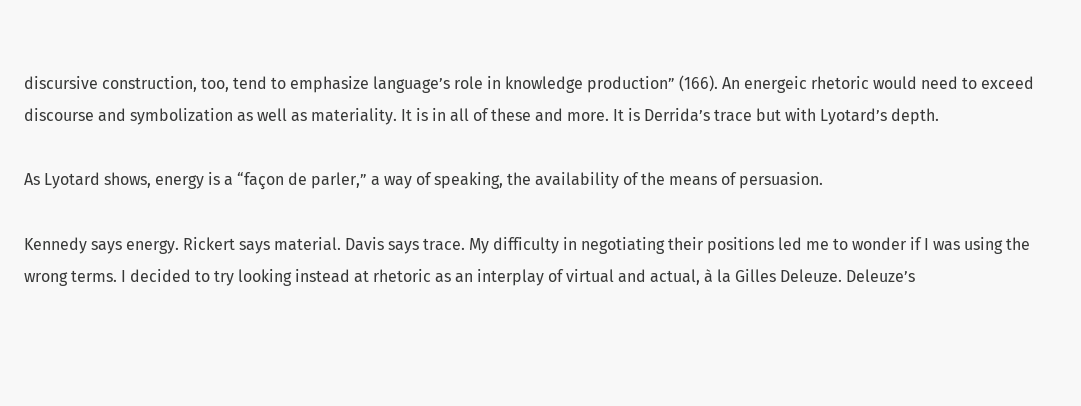discursive construction, too, tend to emphasize language’s role in knowledge production” (166). An energeic rhetoric would need to exceed discourse and symbolization as well as materiality. It is in all of these and more. It is Derrida’s trace but with Lyotard’s depth.

As Lyotard shows, energy is a “façon de parler,” a way of speaking, the availability of the means of persuasion.

Kennedy says energy. Rickert says material. Davis says trace. My difficulty in negotiating their positions led me to wonder if I was using the wrong terms. I decided to try looking instead at rhetoric as an interplay of virtual and actual, à la Gilles Deleuze. Deleuze’s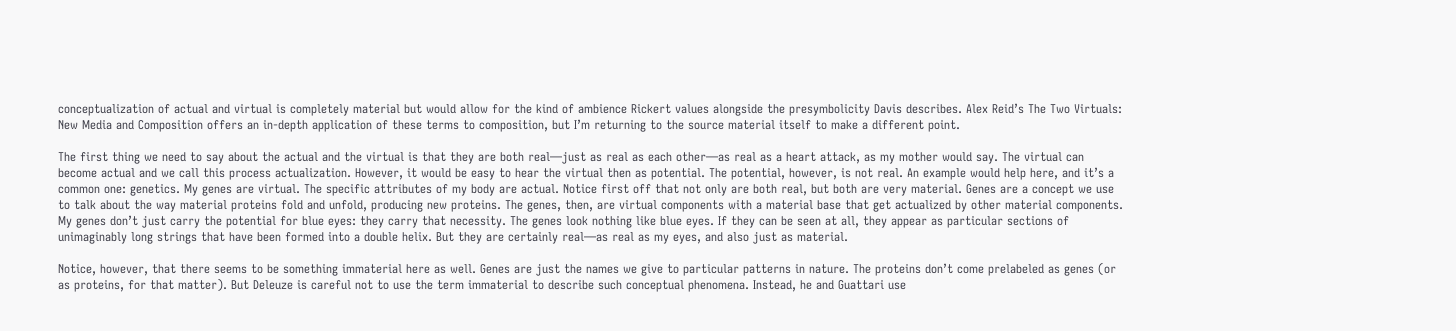conceptualization of actual and virtual is completely material but would allow for the kind of ambience Rickert values alongside the presymbolicity Davis describes. Alex Reid’s The Two Virtuals: New Media and Composition offers an in-depth application of these terms to composition, but I’m returning to the source material itself to make a different point.

The first thing we need to say about the actual and the virtual is that they are both real—just as real as each other—as real as a heart attack, as my mother would say. The virtual can become actual and we call this process actualization. However, it would be easy to hear the virtual then as potential. The potential, however, is not real. An example would help here, and it’s a common one: genetics. My genes are virtual. The specific attributes of my body are actual. Notice first off that not only are both real, but both are very material. Genes are a concept we use to talk about the way material proteins fold and unfold, producing new proteins. The genes, then, are virtual components with a material base that get actualized by other material components. My genes don’t just carry the potential for blue eyes: they carry that necessity. The genes look nothing like blue eyes. If they can be seen at all, they appear as particular sections of unimaginably long strings that have been formed into a double helix. But they are certainly real—as real as my eyes, and also just as material.

Notice, however, that there seems to be something immaterial here as well. Genes are just the names we give to particular patterns in nature. The proteins don’t come prelabeled as genes (or as proteins, for that matter). But Deleuze is careful not to use the term immaterial to describe such conceptual phenomena. Instead, he and Guattari use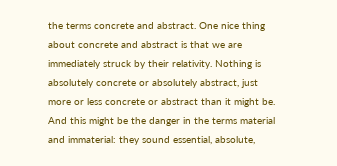the terms concrete and abstract. One nice thing about concrete and abstract is that we are immediately struck by their relativity. Nothing is absolutely concrete or absolutely abstract, just more or less concrete or abstract than it might be. And this might be the danger in the terms material and immaterial: they sound essential, absolute,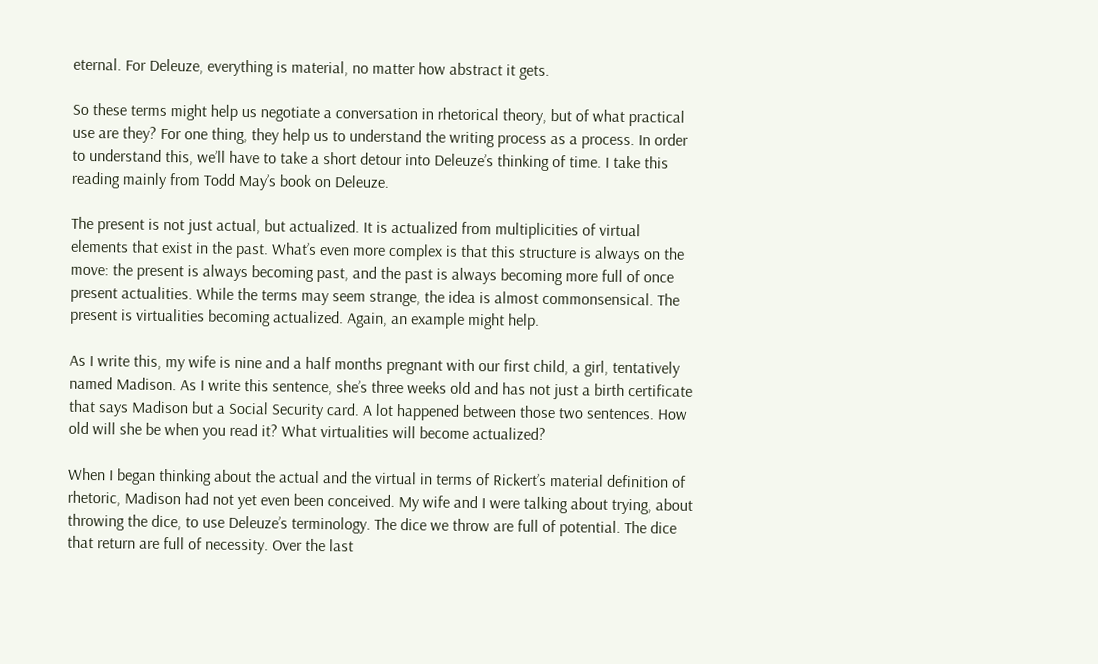eternal. For Deleuze, everything is material, no matter how abstract it gets.

So these terms might help us negotiate a conversation in rhetorical theory, but of what practical use are they? For one thing, they help us to understand the writing process as a process. In order to understand this, we’ll have to take a short detour into Deleuze’s thinking of time. I take this reading mainly from Todd May’s book on Deleuze.

The present is not just actual, but actualized. It is actualized from multiplicities of virtual elements that exist in the past. What’s even more complex is that this structure is always on the move: the present is always becoming past, and the past is always becoming more full of once present actualities. While the terms may seem strange, the idea is almost commonsensical. The present is virtualities becoming actualized. Again, an example might help.

As I write this, my wife is nine and a half months pregnant with our first child, a girl, tentatively named Madison. As I write this sentence, she’s three weeks old and has not just a birth certificate that says Madison but a Social Security card. A lot happened between those two sentences. How old will she be when you read it? What virtualities will become actualized?

When I began thinking about the actual and the virtual in terms of Rickert’s material definition of rhetoric, Madison had not yet even been conceived. My wife and I were talking about trying, about throwing the dice, to use Deleuze’s terminology. The dice we throw are full of potential. The dice that return are full of necessity. Over the last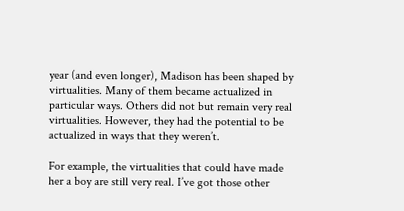year (and even longer), Madison has been shaped by virtualities. Many of them became actualized in particular ways. Others did not but remain very real virtualities. However, they had the potential to be actualized in ways that they weren’t.

For example, the virtualities that could have made her a boy are still very real. I’ve got those other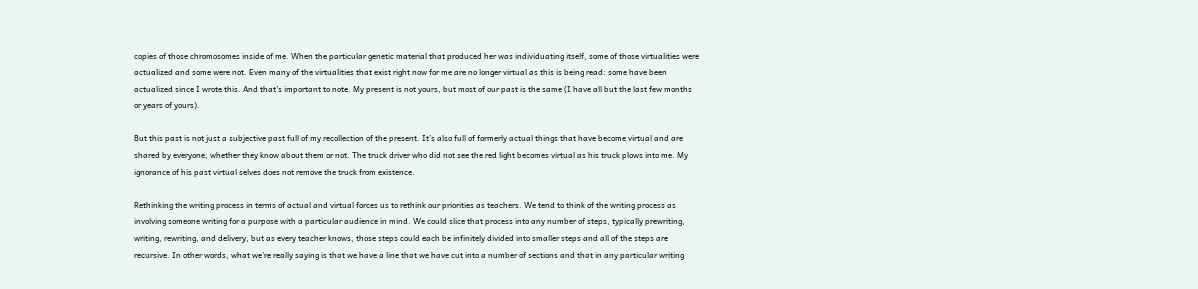copies of those chromosomes inside of me. When the particular genetic material that produced her was individuating itself, some of those virtualities were actualized and some were not. Even many of the virtualities that exist right now for me are no longer virtual as this is being read: some have been actualized since I wrote this. And that’s important to note. My present is not yours, but most of our past is the same (I have all but the last few months or years of yours).

But this past is not just a subjective past full of my recollection of the present. It’s also full of formerly actual things that have become virtual and are shared by everyone, whether they know about them or not. The truck driver who did not see the red light becomes virtual as his truck plows into me. My ignorance of his past virtual selves does not remove the truck from existence.

Rethinking the writing process in terms of actual and virtual forces us to rethink our priorities as teachers. We tend to think of the writing process as involving someone writing for a purpose with a particular audience in mind. We could slice that process into any number of steps, typically prewriting, writing, rewriting, and delivery, but as every teacher knows, those steps could each be infinitely divided into smaller steps and all of the steps are recursive. In other words, what we’re really saying is that we have a line that we have cut into a number of sections and that in any particular writing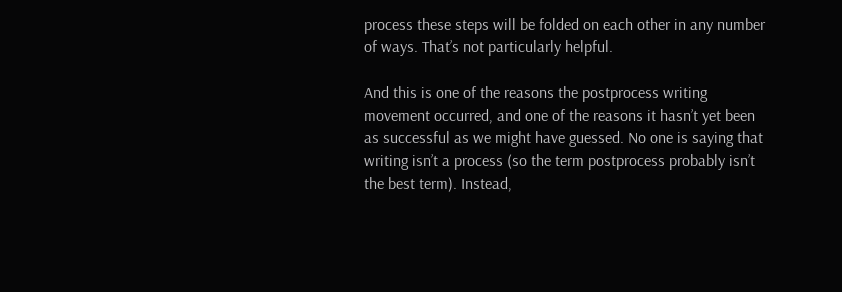process these steps will be folded on each other in any number of ways. That’s not particularly helpful.

And this is one of the reasons the postprocess writing movement occurred, and one of the reasons it hasn’t yet been as successful as we might have guessed. No one is saying that writing isn’t a process (so the term postprocess probably isn’t the best term). Instead,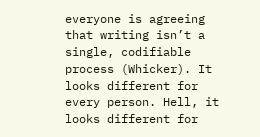everyone is agreeing that writing isn’t a single, codifiable process (Whicker). It looks different for every person. Hell, it looks different for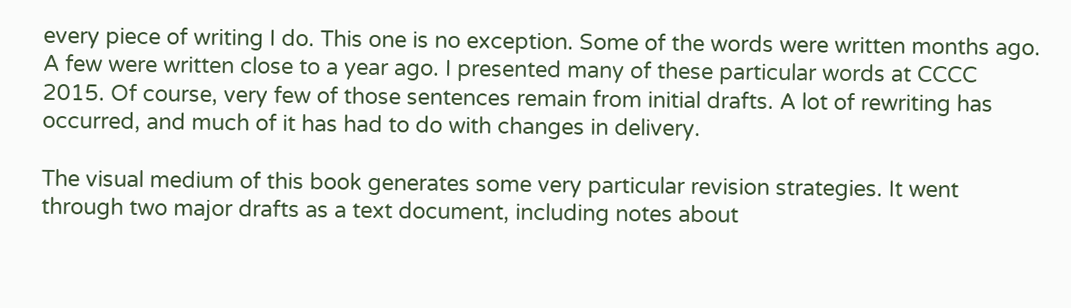every piece of writing I do. This one is no exception. Some of the words were written months ago. A few were written close to a year ago. I presented many of these particular words at CCCC 2015. Of course, very few of those sentences remain from initial drafts. A lot of rewriting has occurred, and much of it has had to do with changes in delivery.

The visual medium of this book generates some very particular revision strategies. It went through two major drafts as a text document, including notes about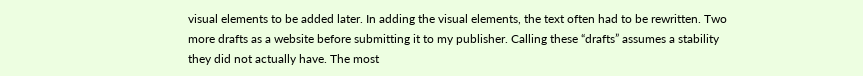visual elements to be added later. In adding the visual elements, the text often had to be rewritten. Two more drafts as a website before submitting it to my publisher. Calling these “drafts” assumes a stability they did not actually have. The most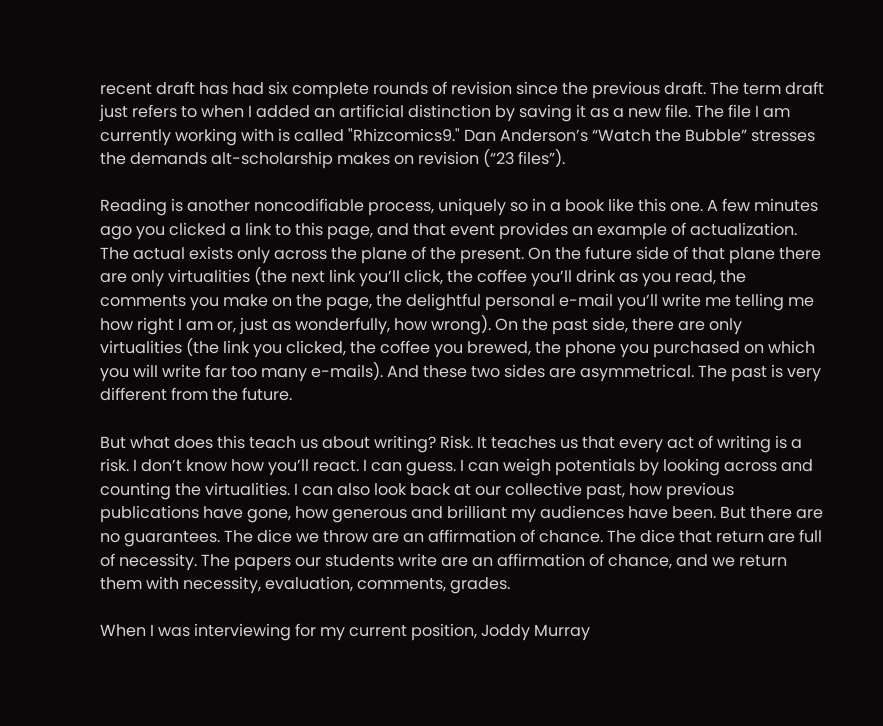recent draft has had six complete rounds of revision since the previous draft. The term draft just refers to when I added an artificial distinction by saving it as a new file. The file I am currently working with is called "Rhizcomics9." Dan Anderson’s “Watch the Bubble” stresses the demands alt-scholarship makes on revision (“23 files”).

Reading is another noncodifiable process, uniquely so in a book like this one. A few minutes ago you clicked a link to this page, and that event provides an example of actualization. The actual exists only across the plane of the present. On the future side of that plane there are only virtualities (the next link you’ll click, the coffee you’ll drink as you read, the comments you make on the page, the delightful personal e-mail you’ll write me telling me how right I am or, just as wonderfully, how wrong). On the past side, there are only virtualities (the link you clicked, the coffee you brewed, the phone you purchased on which you will write far too many e-mails). And these two sides are asymmetrical. The past is very different from the future.

But what does this teach us about writing? Risk. It teaches us that every act of writing is a risk. I don’t know how you’ll react. I can guess. I can weigh potentials by looking across and counting the virtualities. I can also look back at our collective past, how previous publications have gone, how generous and brilliant my audiences have been. But there are no guarantees. The dice we throw are an affirmation of chance. The dice that return are full of necessity. The papers our students write are an affirmation of chance, and we return them with necessity, evaluation, comments, grades.

When I was interviewing for my current position, Joddy Murray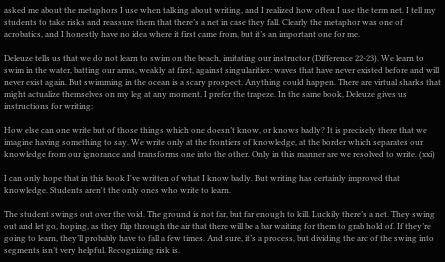asked me about the metaphors I use when talking about writing, and I realized how often I use the term net. I tell my students to take risks and reassure them that there’s a net in case they fall. Clearly the metaphor was one of acrobatics, and I honestly have no idea where it first came from, but it’s an important one for me.

Deleuze tells us that we do not learn to swim on the beach, imitating our instructor (Difference 22-23). We learn to swim in the water, batting our arms, weakly at first, against singularities: waves that have never existed before and will never exist again. But swimming in the ocean is a scary prospect. Anything could happen. There are virtual sharks that might actualize themselves on my leg at any moment. I prefer the trapeze. In the same book, Deleuze gives us instructions for writing:

How else can one write but of those things which one doesn’t know, or knows badly? It is precisely there that we imagine having something to say. We write only at the frontiers of knowledge, at the border which separates our knowledge from our ignorance and transforms one into the other. Only in this manner are we resolved to write. (xxi)

I can only hope that in this book I've written of what I know badly. But writing has certainly improved that knowledge. Students aren't the only ones who write to learn.

The student swings out over the void. The ground is not far, but far enough to kill. Luckily there’s a net. They swing out and let go, hoping, as they flip through the air that there will be a bar waiting for them to grab hold of. If they’re going to learn, they’ll probably have to fall a few times. And sure, it’s a process, but dividing the arc of the swing into segments isn’t very helpful. Recognizing risk is.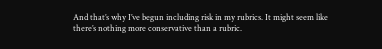And that’s why I’ve begun including risk in my rubrics. It might seem like there’s nothing more conservative than a rubric.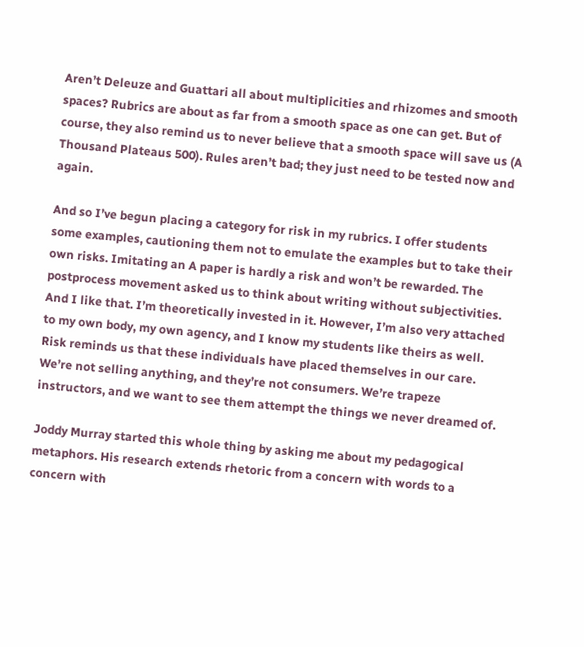Aren’t Deleuze and Guattari all about multiplicities and rhizomes and smooth spaces? Rubrics are about as far from a smooth space as one can get. But of course, they also remind us to never believe that a smooth space will save us (A Thousand Plateaus 500). Rules aren’t bad; they just need to be tested now and again.

And so I’ve begun placing a category for risk in my rubrics. I offer students some examples, cautioning them not to emulate the examples but to take their own risks. Imitating an A paper is hardly a risk and won’t be rewarded. The postprocess movement asked us to think about writing without subjectivities. And I like that. I’m theoretically invested in it. However, I’m also very attached to my own body, my own agency, and I know my students like theirs as well. Risk reminds us that these individuals have placed themselves in our care. We’re not selling anything, and they’re not consumers. We’re trapeze instructors, and we want to see them attempt the things we never dreamed of.

Joddy Murray started this whole thing by asking me about my pedagogical metaphors. His research extends rhetoric from a concern with words to a concern with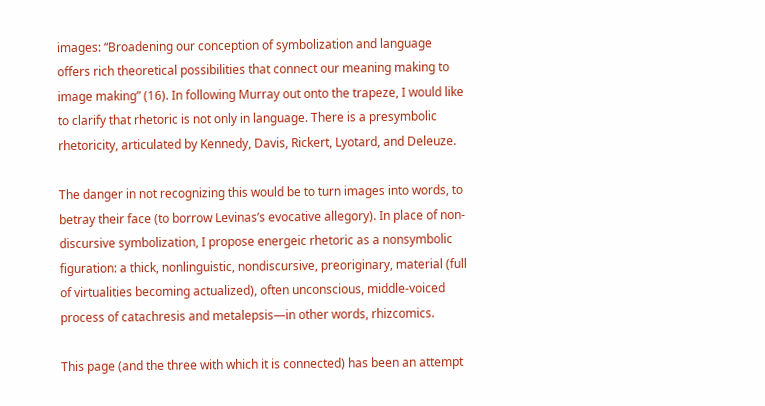images: “Broadening our conception of symbolization and language offers rich theoretical possibilities that connect our meaning making to image making” (16). In following Murray out onto the trapeze, I would like to clarify that rhetoric is not only in language. There is a presymbolic rhetoricity, articulated by Kennedy, Davis, Rickert, Lyotard, and Deleuze.

The danger in not recognizing this would be to turn images into words, to betray their face (to borrow Levinas’s evocative allegory). In place of non-discursive symbolization, I propose energeic rhetoric as a nonsymbolic figuration: a thick, nonlinguistic, nondiscursive, preoriginary, material (full of virtualities becoming actualized), often unconscious, middle-voiced process of catachresis and metalepsis—in other words, rhizcomics.

This page (and the three with which it is connected) has been an attempt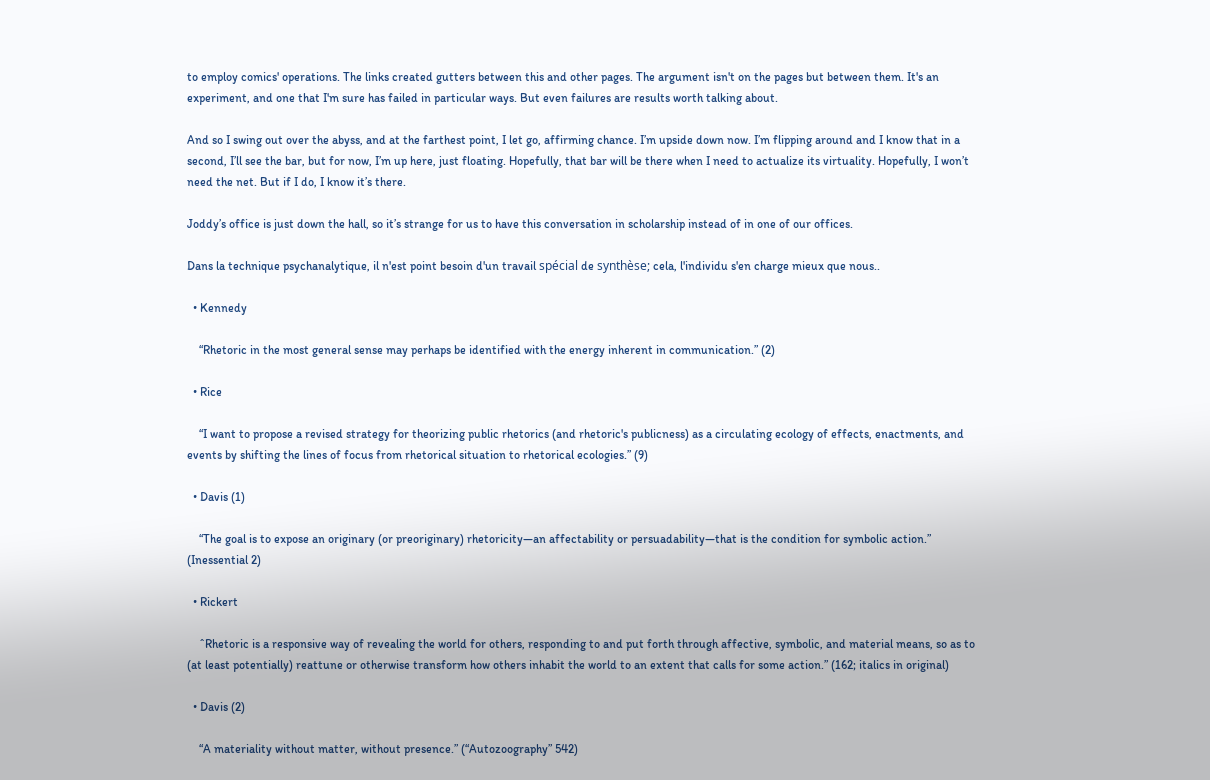to employ comics' operations. The links created gutters between this and other pages. The argument isn't on the pages but between them. It's an experiment, and one that I'm sure has failed in particular ways. But even failures are results worth talking about.

And so I swing out over the abyss, and at the farthest point, I let go, affirming chance. I’m upside down now. I’m flipping around and I know that in a second, I’ll see the bar, but for now, I’m up here, just floating. Hopefully, that bar will be there when I need to actualize its virtuality. Hopefully, I won’t need the net. But if I do, I know it’s there.

Joddy’s office is just down the hall, so it’s strange for us to have this conversation in scholarship instead of in one of our offices.

Dans la technique psychanalytique, il n'est point besoin d'un travail spécial de synthèse; cela, l'individu s'en charge mieux que nous..

  • Kennedy

    “Rhetoric in the most general sense may perhaps be identified with the energy inherent in communication.” (2)

  • Rice

    “I want to propose a revised strategy for theorizing public rhetorics (and rhetoric's publicness) as a circulating ecology of effects, enactments, and events by shifting the lines of focus from rhetorical situation to rhetorical ecologies.” (9)

  • Davis (1)

    “The goal is to expose an originary (or preoriginary) rhetoricity—an affectability or persuadability—that is the condition for symbolic action.” (Inessential 2)

  • Rickert

    ˆRhetoric is a responsive way of revealing the world for others, responding to and put forth through affective, symbolic, and material means, so as to (at least potentially) reattune or otherwise transform how others inhabit the world to an extent that calls for some action.” (162; italics in original)

  • Davis (2)

    “A materiality without matter, without presence.” (“Autozoography” 542)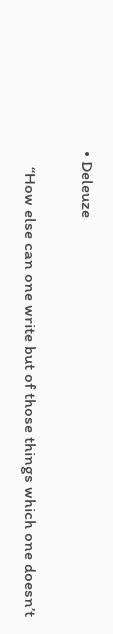• Deleuze

    “How else can one write but of those things which one doesn’t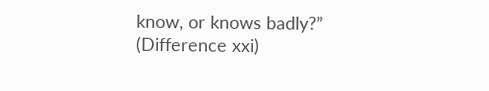know, or knows badly?” (Difference xxi)